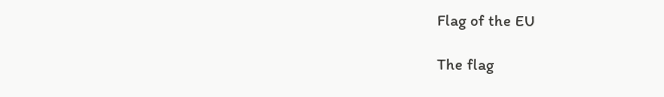Flag of the EU

The flag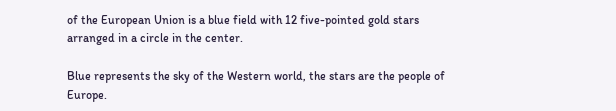of the European Union is a blue field with 12 five-pointed gold stars arranged in a circle in the center.

Blue represents the sky of the Western world, the stars are the people of Europe.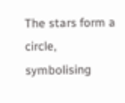The stars form a circle, symbolising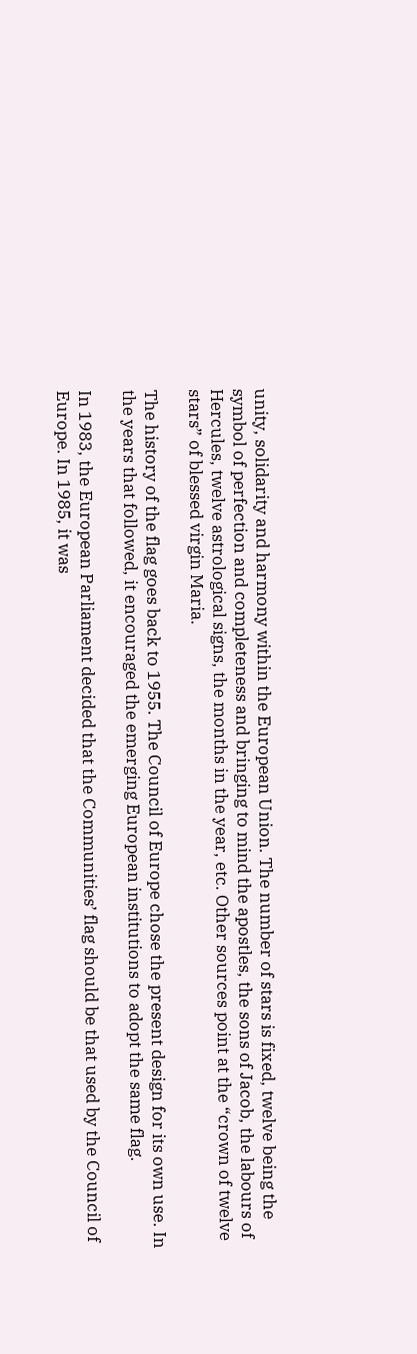unity, solidarity and harmony within the European Union. The number of stars is fixed, twelve being the symbol of perfection and completeness and bringing to mind the apostles, the sons of Jacob, the labours of Hercules, twelve astrological signs, the months in the year, etc. Other sources point at the “crown of twelve stars” of blessed virgin Maria.

The history of the flag goes back to 1955. The Council of Europe chose the present design for its own use. In the years that followed, it encouraged the emerging European institutions to adopt the same flag.

In 1983, the European Parliament decided that the Communities’ flag should be that used by the Council of Europe. In 1985, it was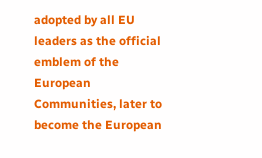adopted by all EU leaders as the official emblem of the European Communities, later to become the European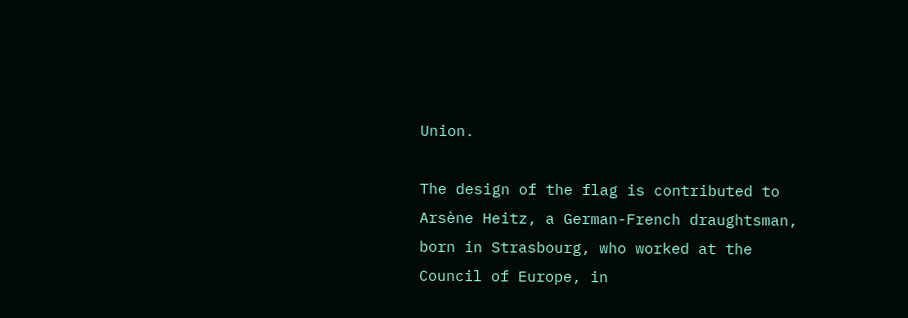Union.

The design of the flag is contributed to Arsène Heitz, a German-French draughtsman, born in Strasbourg, who worked at the Council of Europe, in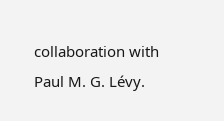collaboration with Paul M. G. Lévy.